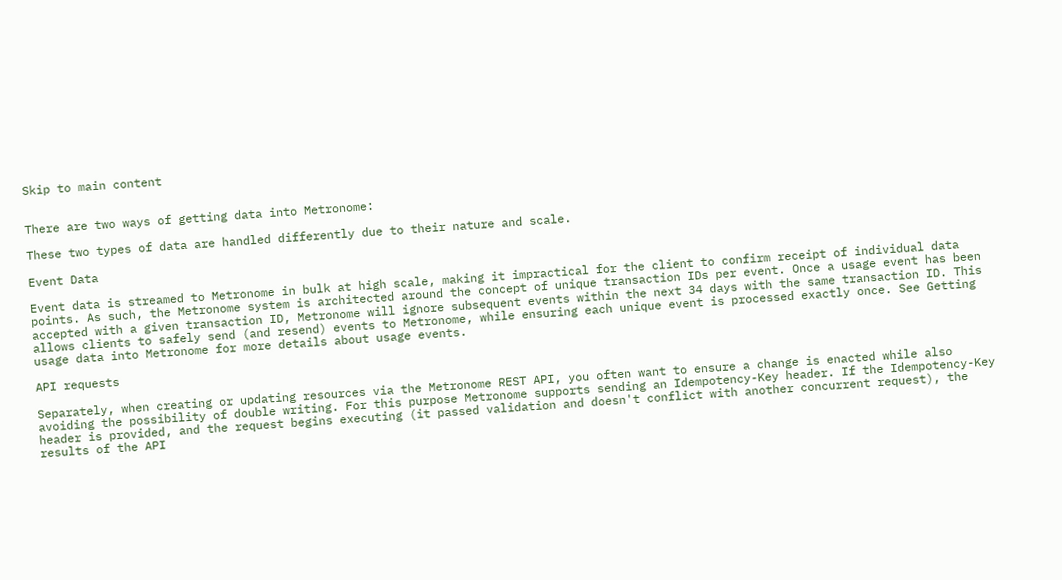Skip to main content


There are two ways of getting data into Metronome:

These two types of data are handled differently due to their nature and scale.

Event Data

Event data is streamed to Metronome in bulk at high scale, making it impractical for the client to confirm receipt of individual data points. As such, the Metronome system is architected around the concept of unique transaction IDs per event. Once a usage event has been accepted with a given transaction ID, Metronome will ignore subsequent events within the next 34 days with the same transaction ID. This allows clients to safely send (and resend) events to Metronome, while ensuring each unique event is processed exactly once. See Getting usage data into Metronome for more details about usage events.

API requests

Separately, when creating or updating resources via the Metronome REST API, you often want to ensure a change is enacted while also avoiding the possibility of double writing. For this purpose Metronome supports sending an Idempotency-Key header. If the Idempotency-Key header is provided, and the request begins executing (it passed validation and doesn't conflict with another concurrent request), the results of the API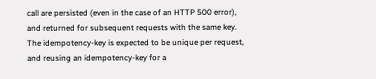call are persisted (even in the case of an HTTP 500 error), and returned for subsequent requests with the same key. The idempotency-key is expected to be unique per request, and reusing an idempotency-key for a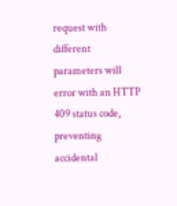request with different parameters will error with an HTTP 409 status code, preventing accidental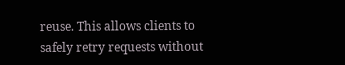reuse. This allows clients to safely retry requests without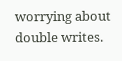worrying about double writes.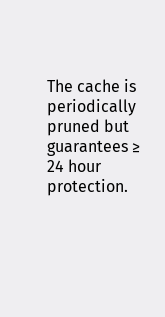The cache is periodically pruned but guarantees ≥ 24 hour protection.